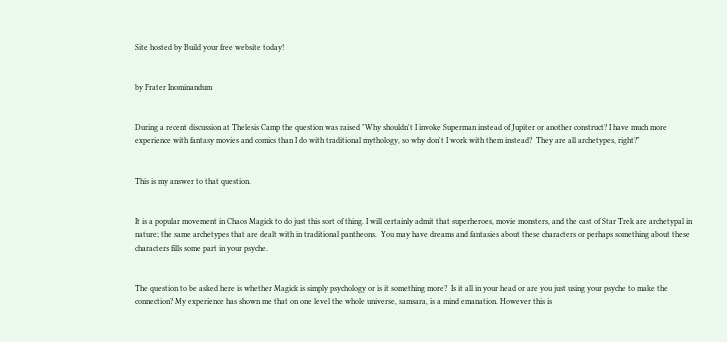Site hosted by Build your free website today!


by Frater Inominandum


During a recent discussion at Thelesis Camp the question was raised "Why shouldn't I invoke Superman instead of Jupiter or another construct? I have much more experience with fantasy movies and comics than I do with traditional mythology, so why don't I work with them instead?  They are all archetypes, right?"


This is my answer to that question.


It is a popular movement in Chaos Magick to do just this sort of thing. I will certainly admit that superheroes, movie monsters, and the cast of Star Trek are archetypal in nature; the same archetypes that are dealt with in traditional pantheons.  You may have dreams and fantasies about these characters or perhaps something about these characters fills some part in your psyche.


The question to be asked here is whether Magick is simply psychology or is it something more?  Is it all in your head or are you just using your psyche to make the connection? My experience has shown me that on one level the whole universe, samsara, is a mind emanation. However this is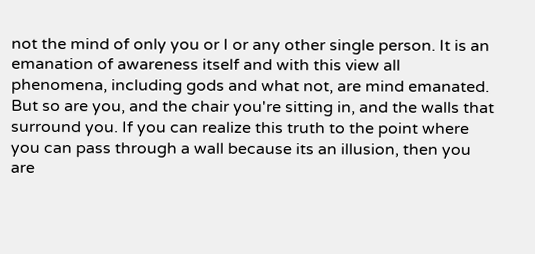not the mind of only you or I or any other single person. It is an emanation of awareness itself and with this view all phenomena, including gods and what not, are mind emanated. But so are you, and the chair you're sitting in, and the walls that surround you. If you can realize this truth to the point where you can pass through a wall because its an illusion, then you are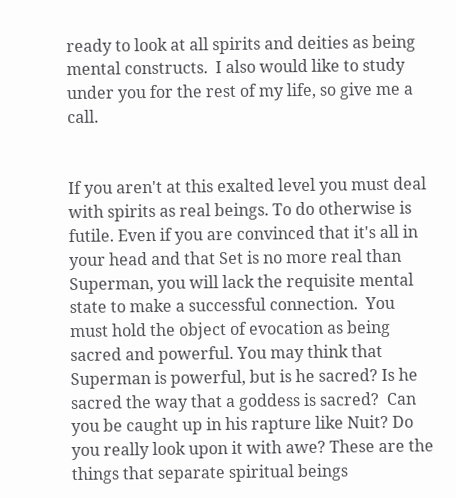ready to look at all spirits and deities as being mental constructs.  I also would like to study under you for the rest of my life, so give me a call.


If you aren't at this exalted level you must deal with spirits as real beings. To do otherwise is futile. Even if you are convinced that it's all in your head and that Set is no more real than  Superman, you will lack the requisite mental state to make a successful connection.  You must hold the object of evocation as being sacred and powerful. You may think that Superman is powerful, but is he sacred? Is he sacred the way that a goddess is sacred?  Can you be caught up in his rapture like Nuit? Do you really look upon it with awe? These are the things that separate spiritual beings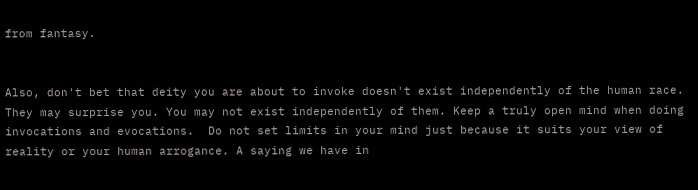from fantasy.


Also, don't bet that deity you are about to invoke doesn't exist independently of the human race. They may surprise you. You may not exist independently of them. Keep a truly open mind when doing invocations and evocations.  Do not set limits in your mind just because it suits your view of reality or your human arrogance. A saying we have in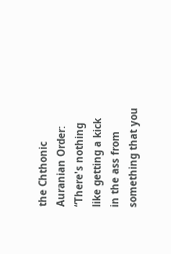the Chthonic Auranian Order: “There's nothing like getting a kick in the ass from something that you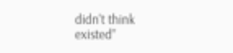didn't think existed”